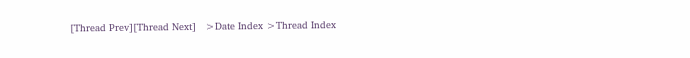[Thread Prev][Thread Next]   >Date Index >Thread Index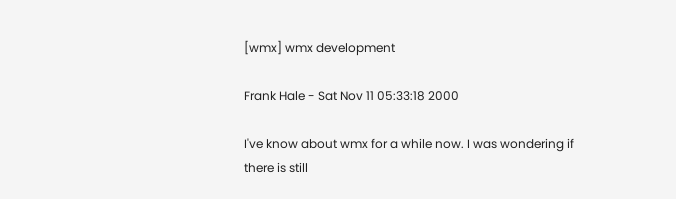[wmx] wmx development

Frank Hale - Sat Nov 11 05:33:18 2000

I've know about wmx for a while now. I was wondering if there is still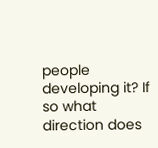people developing it? If so what direction does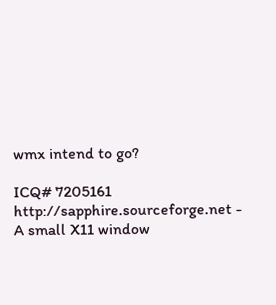wmx intend to go?

ICQ# 7205161
http://sapphire.sourceforge.net - A small X11 window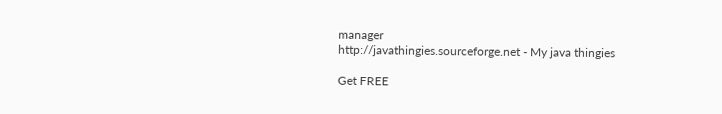manager
http://javathingies.sourceforge.net - My java thingies

Get FREE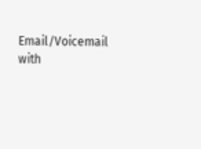Email/Voicemail with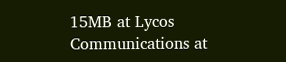15MB at Lycos Communications at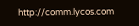http://comm.lycos.com